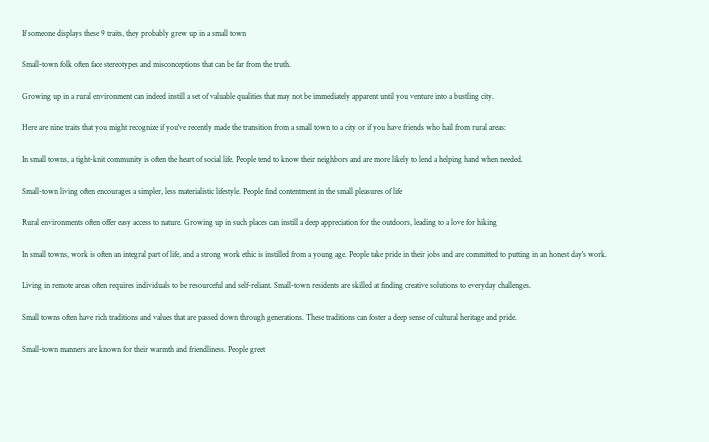If someone displays these 9 traits, they probably grew up in a small town

Small-town folk often face stereotypes and misconceptions that can be far from the truth.

Growing up in a rural environment can indeed instill a set of valuable qualities that may not be immediately apparent until you venture into a bustling city.

Here are nine traits that you might recognize if you've recently made the transition from a small town to a city or if you have friends who hail from rural areas:

In small towns, a tight-knit community is often the heart of social life. People tend to know their neighbors and are more likely to lend a helping hand when needed.

Small-town living often encourages a simpler, less materialistic lifestyle. People find contentment in the small pleasures of life

Rural environments often offer easy access to nature. Growing up in such places can instill a deep appreciation for the outdoors, leading to a love for hiking

In small towns, work is often an integral part of life, and a strong work ethic is instilled from a young age. People take pride in their jobs and are committed to putting in an honest day's work.

Living in remote areas often requires individuals to be resourceful and self-reliant. Small-town residents are skilled at finding creative solutions to everyday challenges.

Small towns often have rich traditions and values that are passed down through generations. These traditions can foster a deep sense of cultural heritage and pride.

Small-town manners are known for their warmth and friendliness. People greet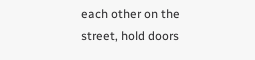each other on the street, hold doors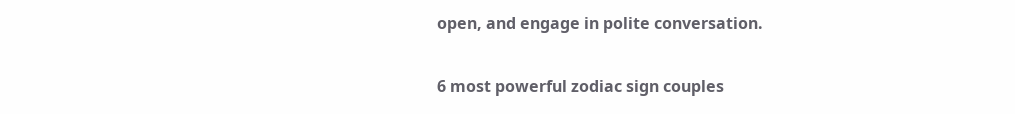open, and engage in polite conversation.


6 most powerful zodiac sign couples